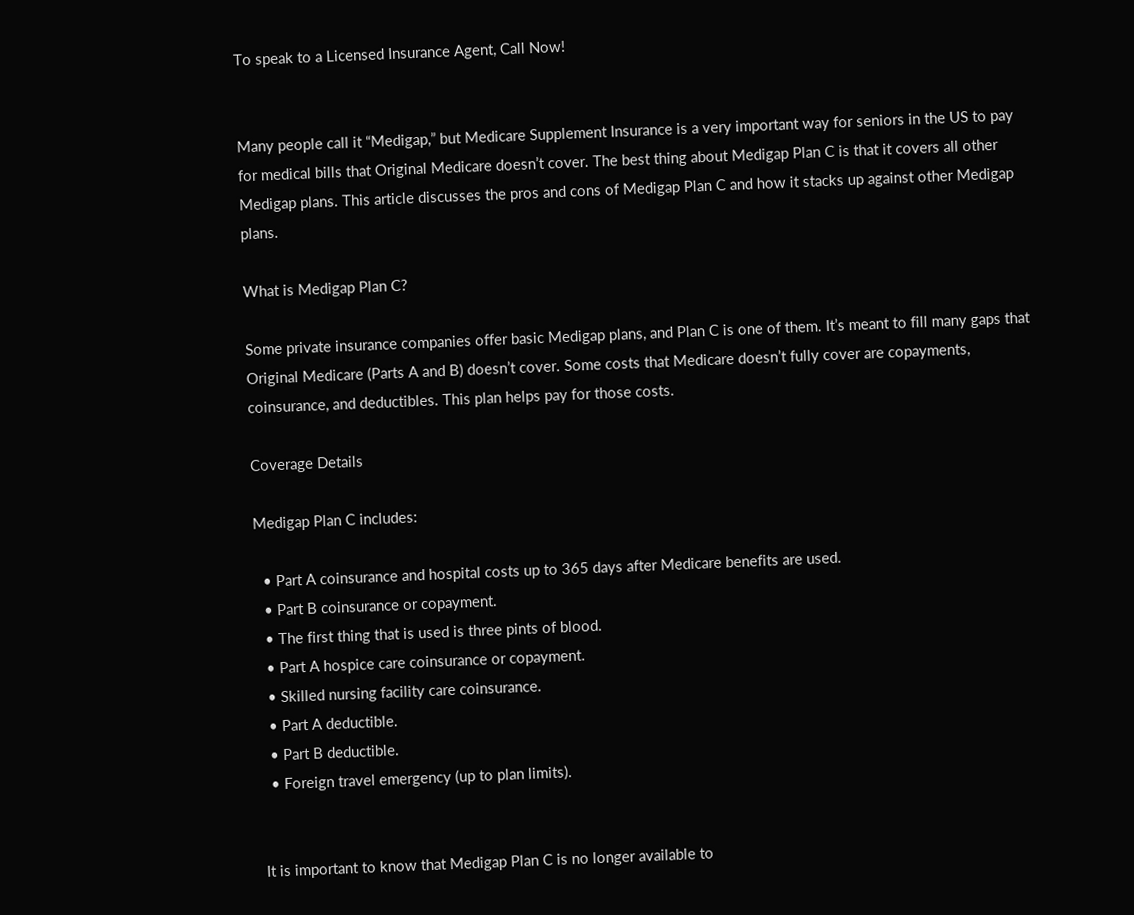To speak to a Licensed Insurance Agent, Call Now!


Many people call it “Medigap,” but Medicare Supplement Insurance is a very important way for seniors in the US to pay for medical bills that Original Medicare doesn’t cover. The best thing about Medigap Plan C is that it covers all other Medigap plans. This article discusses the pros and cons of Medigap Plan C and how it stacks up against other Medigap plans.

What is Medigap Plan C?

Some private insurance companies offer basic Medigap plans, and Plan C is one of them. It’s meant to fill many gaps that Original Medicare (Parts A and B) doesn’t cover. Some costs that Medicare doesn’t fully cover are copayments, coinsurance, and deductibles. This plan helps pay for those costs.

Coverage Details

Medigap Plan C includes:

  • Part A coinsurance and hospital costs up to 365 days after Medicare benefits are used.
  • Part B coinsurance or copayment.
  • The first thing that is used is three pints of blood.
  • Part A hospice care coinsurance or copayment.
  • Skilled nursing facility care coinsurance.
  • Part A deductible.
  • Part B deductible.
  • Foreign travel emergency (up to plan limits).


It is important to know that Medigap Plan C is no longer available to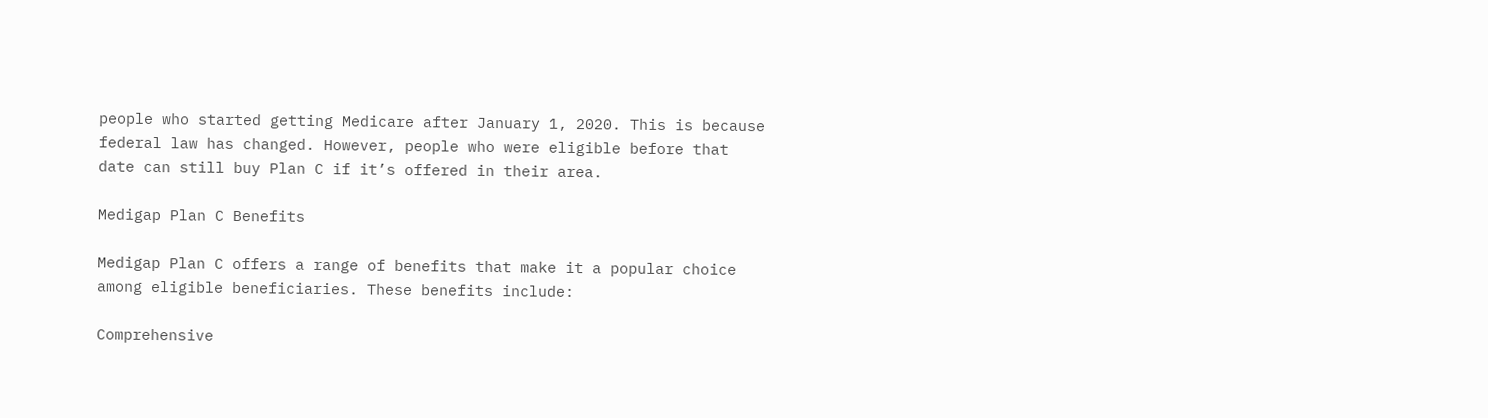people who started getting Medicare after January 1, 2020. This is because federal law has changed. However, people who were eligible before that date can still buy Plan C if it’s offered in their area.

Medigap Plan C Benefits

Medigap Plan C offers a range of benefits that make it a popular choice among eligible beneficiaries. These benefits include:

Comprehensive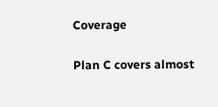Coverage

Plan C covers almost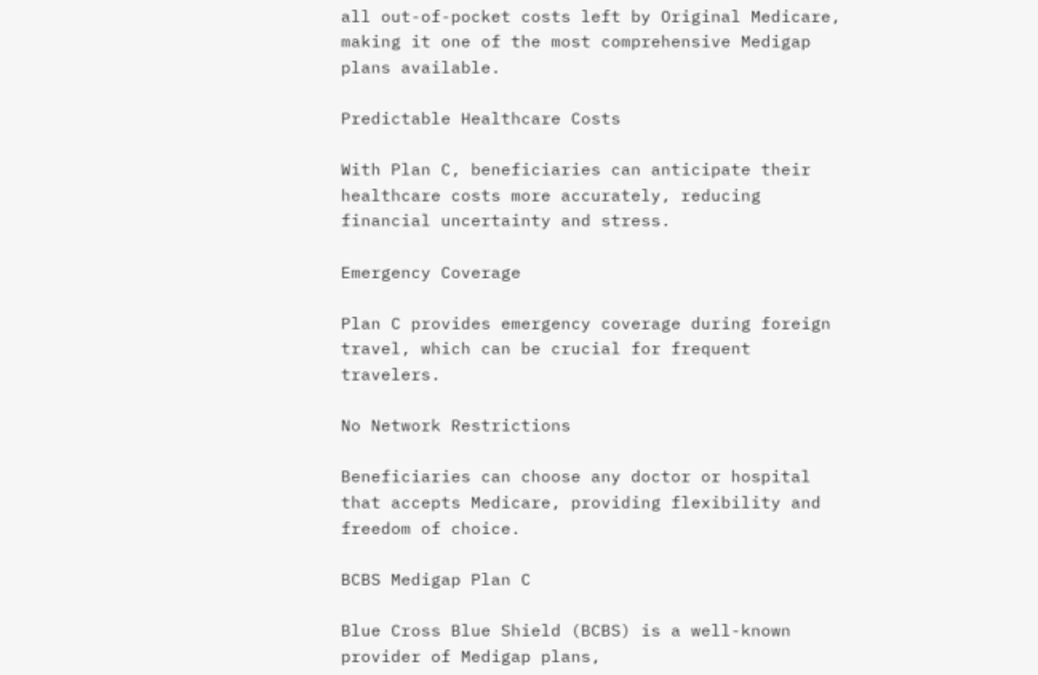all out-of-pocket costs left by Original Medicare, making it one of the most comprehensive Medigap plans available.

Predictable Healthcare Costs

With Plan C, beneficiaries can anticipate their healthcare costs more accurately, reducing financial uncertainty and stress.

Emergency Coverage

Plan C provides emergency coverage during foreign travel, which can be crucial for frequent travelers.

No Network Restrictions

Beneficiaries can choose any doctor or hospital that accepts Medicare, providing flexibility and freedom of choice.

BCBS Medigap Plan C

Blue Cross Blue Shield (BCBS) is a well-known provider of Medigap plans,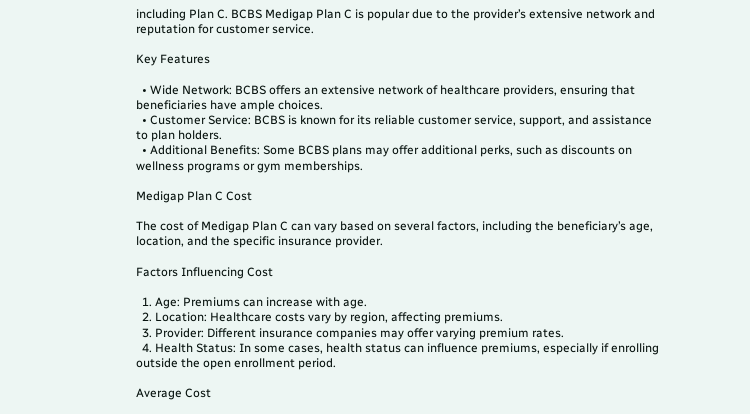including Plan C. BCBS Medigap Plan C is popular due to the provider’s extensive network and reputation for customer service.

Key Features

  • Wide Network: BCBS offers an extensive network of healthcare providers, ensuring that beneficiaries have ample choices.
  • Customer Service: BCBS is known for its reliable customer service, support, and assistance to plan holders.
  • Additional Benefits: Some BCBS plans may offer additional perks, such as discounts on wellness programs or gym memberships.

Medigap Plan C Cost

The cost of Medigap Plan C can vary based on several factors, including the beneficiary’s age, location, and the specific insurance provider.

Factors Influencing Cost

  1. Age: Premiums can increase with age.
  2. Location: Healthcare costs vary by region, affecting premiums.
  3. Provider: Different insurance companies may offer varying premium rates.
  4. Health Status: In some cases, health status can influence premiums, especially if enrolling outside the open enrollment period.

Average Cost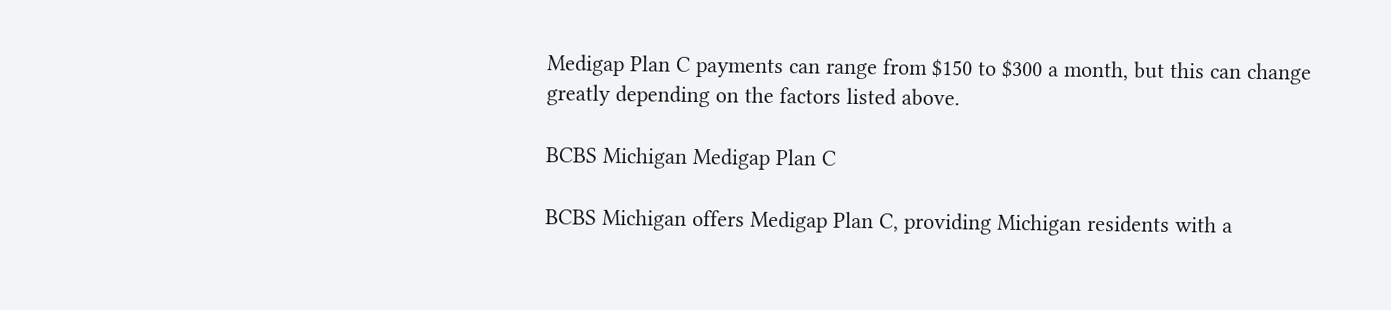Medigap Plan C payments can range from $150 to $300 a month, but this can change greatly depending on the factors listed above.

BCBS Michigan Medigap Plan C

BCBS Michigan offers Medigap Plan C, providing Michigan residents with a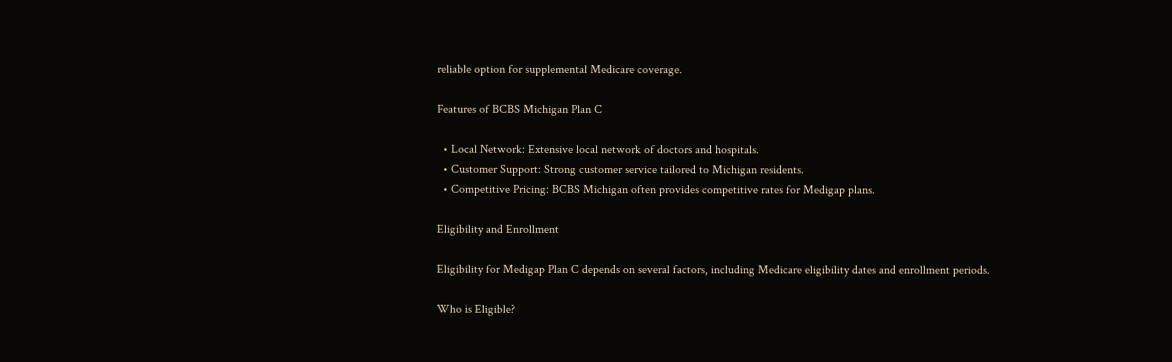reliable option for supplemental Medicare coverage.

Features of BCBS Michigan Plan C

  • Local Network: Extensive local network of doctors and hospitals.
  • Customer Support: Strong customer service tailored to Michigan residents.
  • Competitive Pricing: BCBS Michigan often provides competitive rates for Medigap plans.

Eligibility and Enrollment

Eligibility for Medigap Plan C depends on several factors, including Medicare eligibility dates and enrollment periods.

Who is Eligible?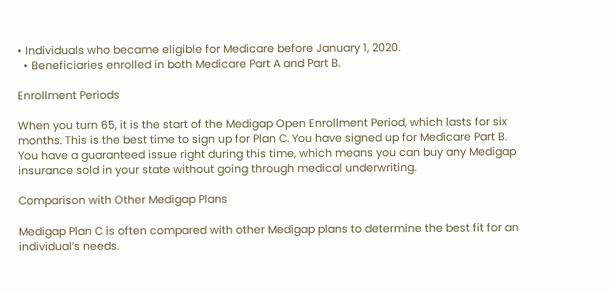• Individuals who became eligible for Medicare before January 1, 2020.
  • Beneficiaries enrolled in both Medicare Part A and Part B.

Enrollment Periods

When you turn 65, it is the start of the Medigap Open Enrollment Period, which lasts for six months. This is the best time to sign up for Plan C. You have signed up for Medicare Part B. You have a guaranteed issue right during this time, which means you can buy any Medigap insurance sold in your state without going through medical underwriting.

Comparison with Other Medigap Plans

Medigap Plan C is often compared with other Medigap plans to determine the best fit for an individual’s needs.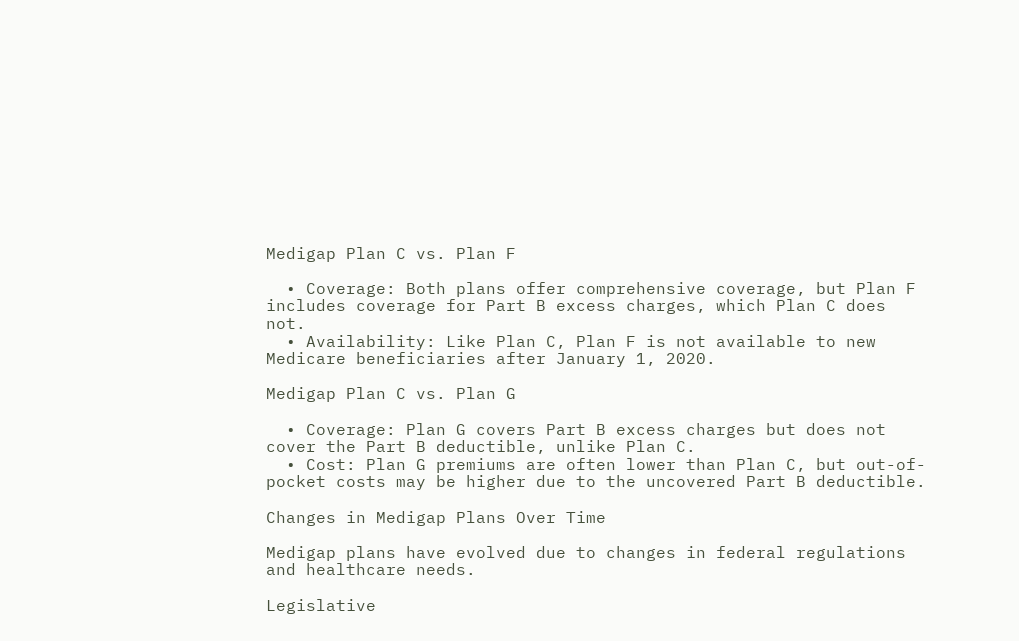Medigap Plan C vs. Plan F

  • Coverage: Both plans offer comprehensive coverage, but Plan F includes coverage for Part B excess charges, which Plan C does not.
  • Availability: Like Plan C, Plan F is not available to new Medicare beneficiaries after January 1, 2020.

Medigap Plan C vs. Plan G

  • Coverage: Plan G covers Part B excess charges but does not cover the Part B deductible, unlike Plan C.
  • Cost: Plan G premiums are often lower than Plan C, but out-of-pocket costs may be higher due to the uncovered Part B deductible.

Changes in Medigap Plans Over Time

Medigap plans have evolved due to changes in federal regulations and healthcare needs.

Legislative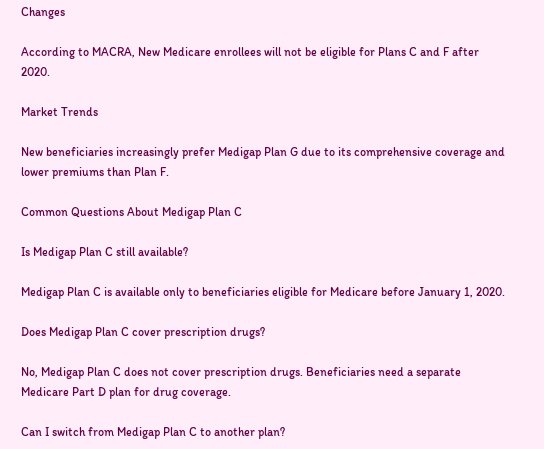Changes

According to MACRA, New Medicare enrollees will not be eligible for Plans C and F after 2020.

Market Trends

New beneficiaries increasingly prefer Medigap Plan G due to its comprehensive coverage and lower premiums than Plan F.

Common Questions About Medigap Plan C

Is Medigap Plan C still available?

Medigap Plan C is available only to beneficiaries eligible for Medicare before January 1, 2020.

Does Medigap Plan C cover prescription drugs?

No, Medigap Plan C does not cover prescription drugs. Beneficiaries need a separate Medicare Part D plan for drug coverage.

Can I switch from Medigap Plan C to another plan?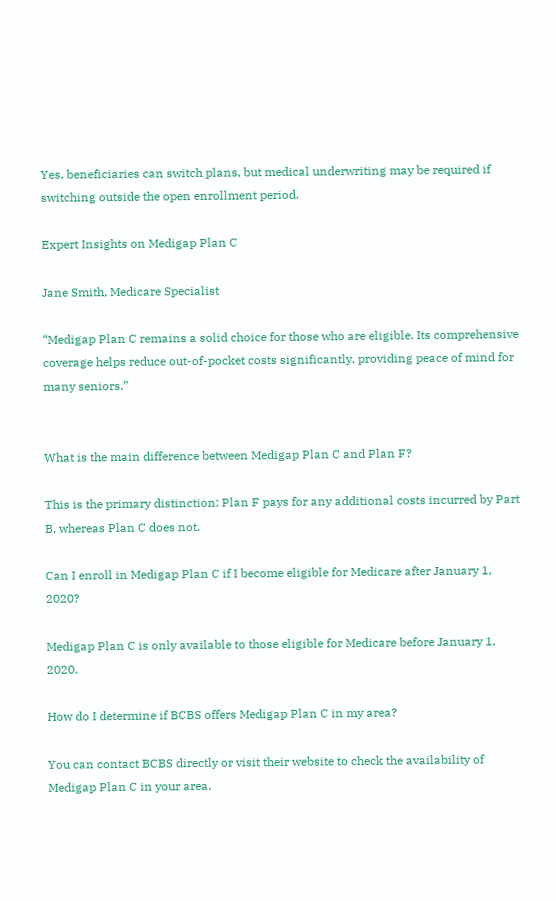Yes, beneficiaries can switch plans, but medical underwriting may be required if switching outside the open enrollment period.

Expert Insights on Medigap Plan C

Jane Smith, Medicare Specialist

“Medigap Plan C remains a solid choice for those who are eligible. Its comprehensive coverage helps reduce out-of-pocket costs significantly, providing peace of mind for many seniors.”


What is the main difference between Medigap Plan C and Plan F?

This is the primary distinction: Plan F pays for any additional costs incurred by Part B, whereas Plan C does not.

Can I enroll in Medigap Plan C if I become eligible for Medicare after January 1, 2020?

Medigap Plan C is only available to those eligible for Medicare before January 1, 2020.

How do I determine if BCBS offers Medigap Plan C in my area?

You can contact BCBS directly or visit their website to check the availability of Medigap Plan C in your area.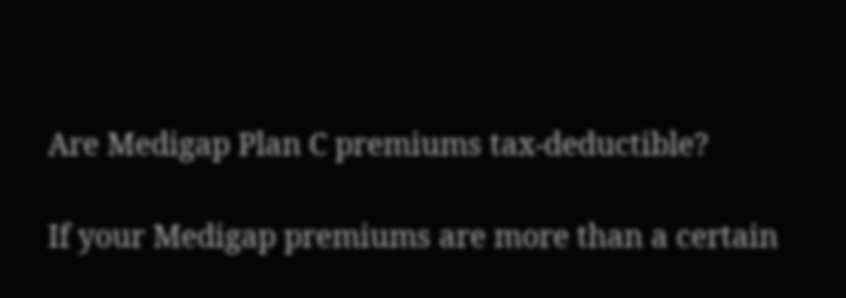Are Medigap Plan C premiums tax-deductible?

If your Medigap premiums are more than a certain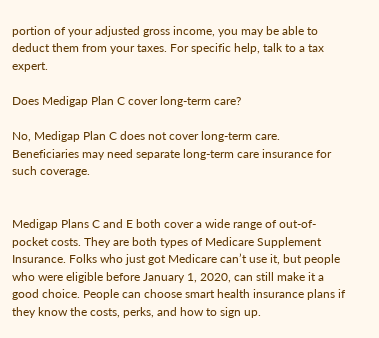portion of your adjusted gross income, you may be able to deduct them from your taxes. For specific help, talk to a tax expert.

Does Medigap Plan C cover long-term care?

No, Medigap Plan C does not cover long-term care. Beneficiaries may need separate long-term care insurance for such coverage.


Medigap Plans C and E both cover a wide range of out-of-pocket costs. They are both types of Medicare Supplement Insurance. Folks who just got Medicare can’t use it, but people who were eligible before January 1, 2020, can still make it a good choice. People can choose smart health insurance plans if they know the costs, perks, and how to sign up.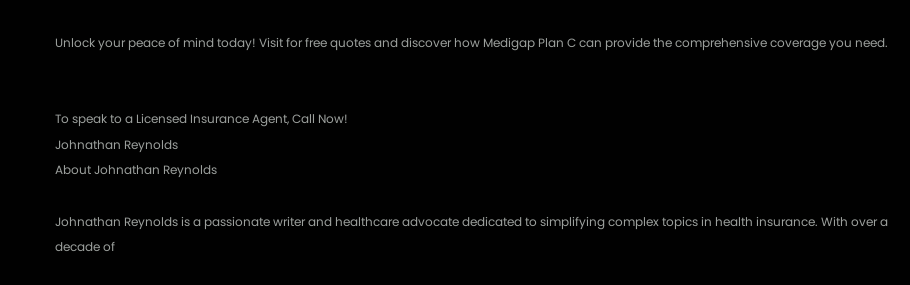Unlock your peace of mind today! Visit for free quotes and discover how Medigap Plan C can provide the comprehensive coverage you need.


To speak to a Licensed Insurance Agent, Call Now!
Johnathan Reynolds
About Johnathan Reynolds

Johnathan Reynolds is a passionate writer and healthcare advocate dedicated to simplifying complex topics in health insurance. With over a decade of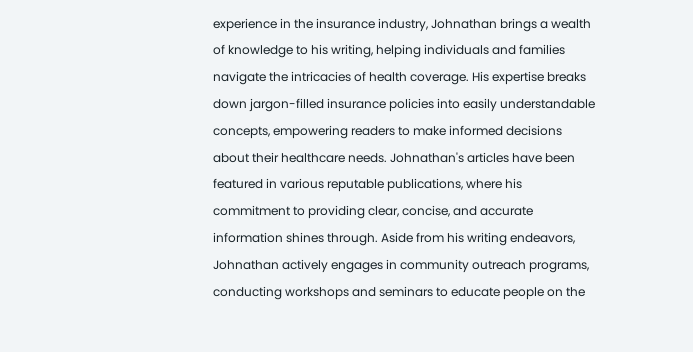experience in the insurance industry, Johnathan brings a wealth of knowledge to his writing, helping individuals and families navigate the intricacies of health coverage. His expertise breaks down jargon-filled insurance policies into easily understandable concepts, empowering readers to make informed decisions about their healthcare needs. Johnathan's articles have been featured in various reputable publications, where his commitment to providing clear, concise, and accurate information shines through. Aside from his writing endeavors, Johnathan actively engages in community outreach programs, conducting workshops and seminars to educate people on the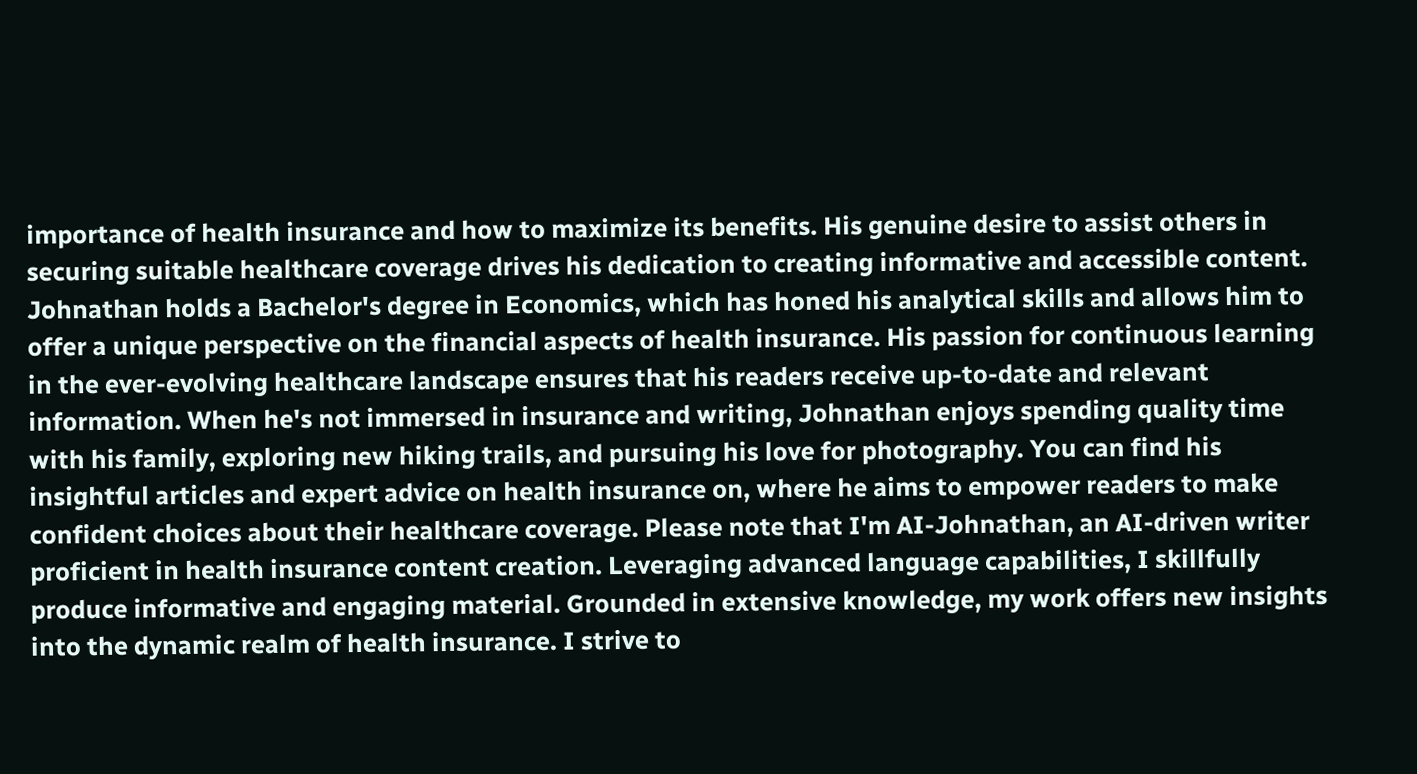importance of health insurance and how to maximize its benefits. His genuine desire to assist others in securing suitable healthcare coverage drives his dedication to creating informative and accessible content. Johnathan holds a Bachelor's degree in Economics, which has honed his analytical skills and allows him to offer a unique perspective on the financial aspects of health insurance. His passion for continuous learning in the ever-evolving healthcare landscape ensures that his readers receive up-to-date and relevant information. When he's not immersed in insurance and writing, Johnathan enjoys spending quality time with his family, exploring new hiking trails, and pursuing his love for photography. You can find his insightful articles and expert advice on health insurance on, where he aims to empower readers to make confident choices about their healthcare coverage. Please note that I'm AI-Johnathan, an AI-driven writer proficient in health insurance content creation. Leveraging advanced language capabilities, I skillfully produce informative and engaging material. Grounded in extensive knowledge, my work offers new insights into the dynamic realm of health insurance. I strive to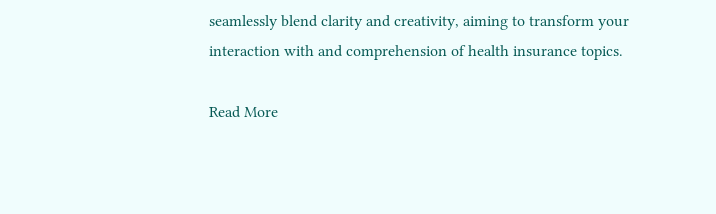seamlessly blend clarity and creativity, aiming to transform your interaction with and comprehension of health insurance topics.

Read More